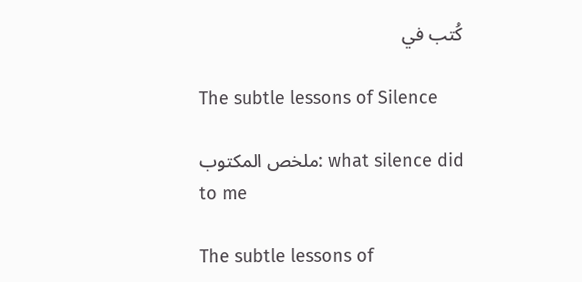كُتب في

The subtle lessons of Silence

ملخص المكتوب: what silence did to me

The subtle lessons of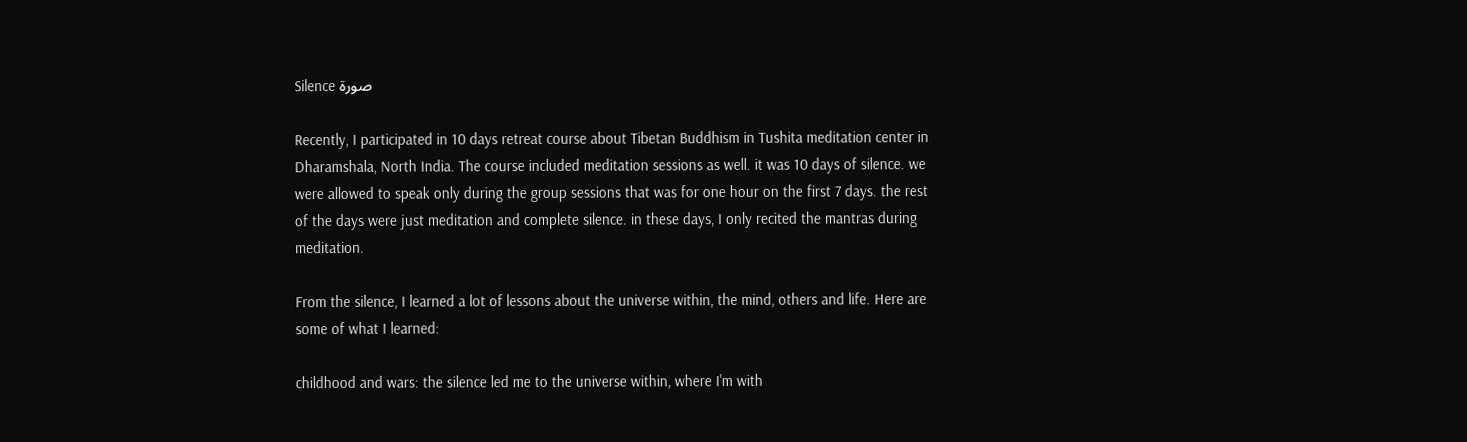Silence صورة

Recently, I participated in 10 days retreat course about Tibetan Buddhism in Tushita meditation center in Dharamshala, North India. The course included meditation sessions as well. it was 10 days of silence. we were allowed to speak only during the group sessions that was for one hour on the first 7 days. the rest of the days were just meditation and complete silence. in these days, I only recited the mantras during meditation.

From the silence, I learned a lot of lessons about the universe within, the mind, others and life. Here are some of what I learned:

childhood and wars: the silence led me to the universe within, where I'm with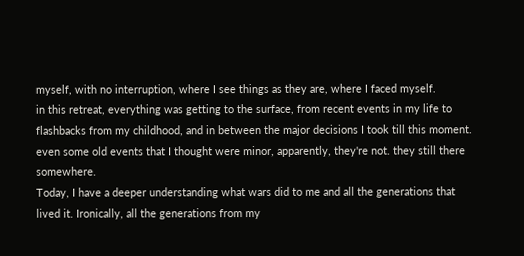myself, with no interruption, where I see things as they are, where I faced myself.
in this retreat, everything was getting to the surface, from recent events in my life to flashbacks from my childhood, and in between the major decisions I took till this moment. even some old events that I thought were minor, apparently, they're not. they still there somewhere.
Today, I have a deeper understanding what wars did to me and all the generations that lived it. Ironically, all the generations from my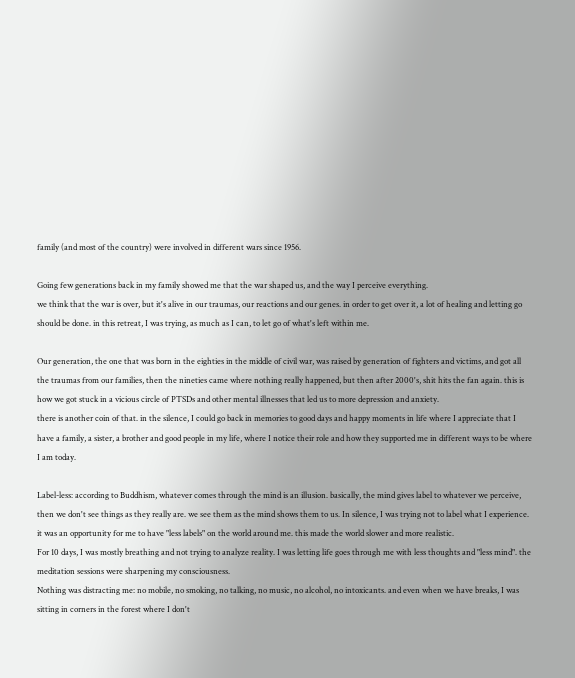family (and most of the country) were involved in different wars since 1956.

Going few generations back in my family showed me that the war shaped us, and the way I perceive everything.
we think that the war is over, but it's alive in our traumas, our reactions and our genes. in order to get over it, a lot of healing and letting go should be done. in this retreat, I was trying, as much as I can, to let go of what's left within me.

Our generation, the one that was born in the eighties in the middle of civil war, was raised by generation of fighters and victims, and got all the traumas from our families, then the nineties came where nothing really happened, but then after 2000's, shit hits the fan again. this is how we got stuck in a vicious circle of PTSDs and other mental illnesses that led us to more depression and anxiety.
there is another coin of that. in the silence, I could go back in memories to good days and happy moments in life where I appreciate that I have a family, a sister, a brother and good people in my life, where I notice their role and how they supported me in different ways to be where I am today.

Label-less: according to Buddhism, whatever comes through the mind is an illusion. basically, the mind gives label to whatever we perceive, then we don't see things as they really are. we see them as the mind shows them to us. In silence, I was trying not to label what I experience. it was an opportunity for me to have "less labels" on the world around me. this made the world slower and more realistic.
For 10 days, I was mostly breathing and not trying to analyze reality. I was letting life goes through me with less thoughts and "less mind". the meditation sessions were sharpening my consciousness.
Nothing was distracting me: no mobile, no smoking, no talking, no music, no alcohol, no intoxicants. and even when we have breaks, I was sitting in corners in the forest where I don't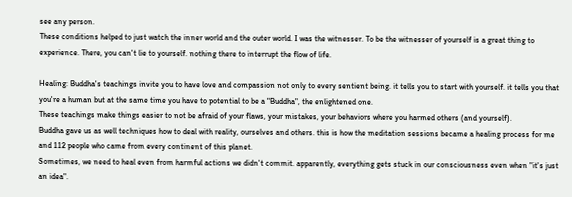see any person.
These conditions helped to just watch the inner world and the outer world. I was the witnesser. To be the witnesser of yourself is a great thing to experience. There, you can't lie to yourself. nothing there to interrupt the flow of life.

Healing: Buddha's teachings invite you to have love and compassion not only to every sentient being. it tells you to start with yourself. it tells you that you're a human but at the same time you have to potential to be a "Buddha", the enlightened one.
These teachings make things easier to not be afraid of your flaws, your mistakes, your behaviors where you harmed others (and yourself).
Buddha gave us as well techniques how to deal with reality, ourselves and others. this is how the meditation sessions became a healing process for me and 112 people who came from every continent of this planet.
Sometimes, we need to heal even from harmful actions we didn't commit. apparently, everything gets stuck in our consciousness even when "it's just an idea".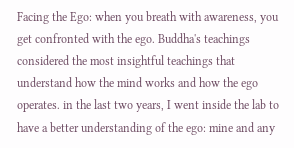Facing the Ego: when you breath with awareness, you get confronted with the ego. Buddha's teachings considered the most insightful teachings that understand how the mind works and how the ego operates. in the last two years, I went inside the lab to have a better understanding of the ego: mine and any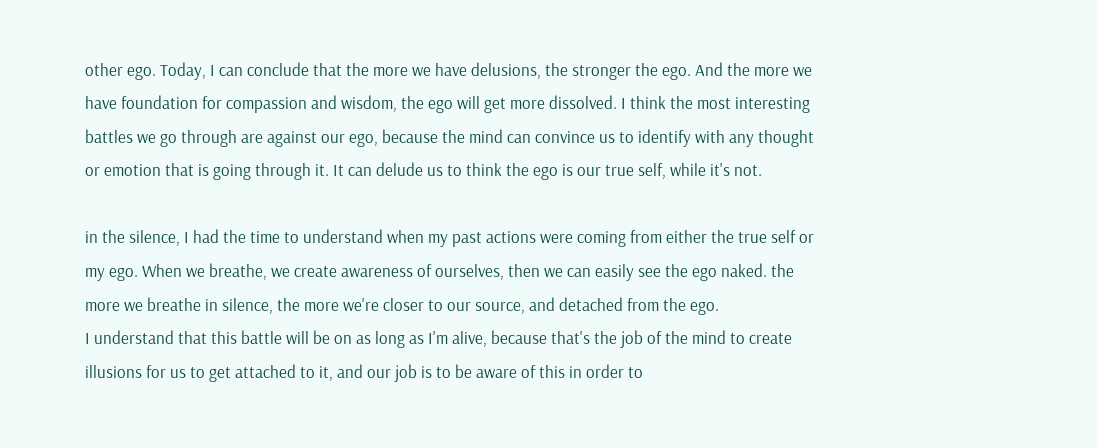other ego. Today, I can conclude that the more we have delusions, the stronger the ego. And the more we have foundation for compassion and wisdom, the ego will get more dissolved. I think the most interesting battles we go through are against our ego, because the mind can convince us to identify with any thought or emotion that is going through it. It can delude us to think the ego is our true self, while it's not.

in the silence, I had the time to understand when my past actions were coming from either the true self or my ego. When we breathe, we create awareness of ourselves, then we can easily see the ego naked. the more we breathe in silence, the more we're closer to our source, and detached from the ego.
I understand that this battle will be on as long as I'm alive, because that's the job of the mind to create illusions for us to get attached to it, and our job is to be aware of this in order to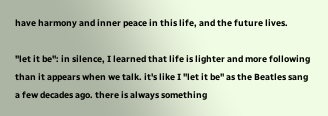have harmony and inner peace in this life, and the future lives.

"let it be": in silence, I learned that life is lighter and more following than it appears when we talk. it's like I "let it be" as the Beatles sang a few decades ago. there is always something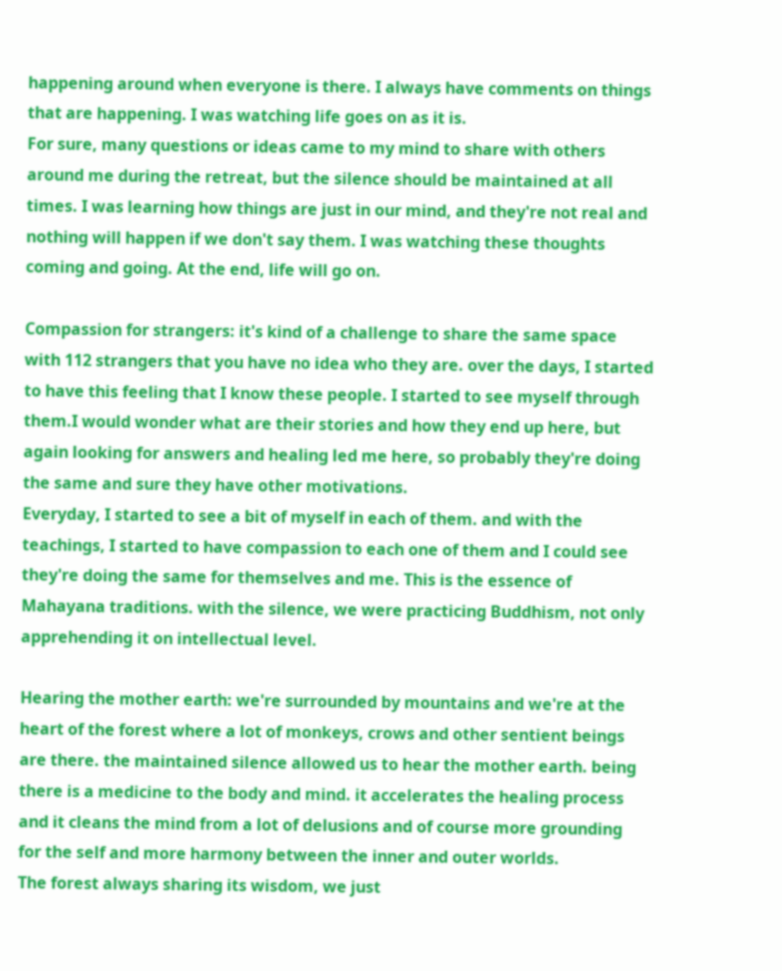happening around when everyone is there. I always have comments on things that are happening. I was watching life goes on as it is.
For sure, many questions or ideas came to my mind to share with others around me during the retreat, but the silence should be maintained at all times. I was learning how things are just in our mind, and they're not real and nothing will happen if we don't say them. I was watching these thoughts coming and going. At the end, life will go on.

Compassion for strangers: it's kind of a challenge to share the same space with 112 strangers that you have no idea who they are. over the days, I started to have this feeling that I know these people. I started to see myself through them.I would wonder what are their stories and how they end up here, but again looking for answers and healing led me here, so probably they're doing the same and sure they have other motivations.
Everyday, I started to see a bit of myself in each of them. and with the teachings, I started to have compassion to each one of them and I could see they're doing the same for themselves and me. This is the essence of Mahayana traditions. with the silence, we were practicing Buddhism, not only apprehending it on intellectual level.

Hearing the mother earth: we're surrounded by mountains and we're at the heart of the forest where a lot of monkeys, crows and other sentient beings are there. the maintained silence allowed us to hear the mother earth. being there is a medicine to the body and mind. it accelerates the healing process and it cleans the mind from a lot of delusions and of course more grounding for the self and more harmony between the inner and outer worlds.
The forest always sharing its wisdom, we just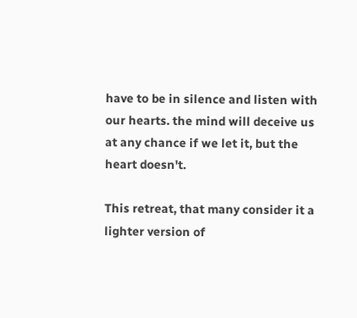have to be in silence and listen with our hearts. the mind will deceive us at any chance if we let it, but the heart doesn't.

This retreat, that many consider it a lighter version of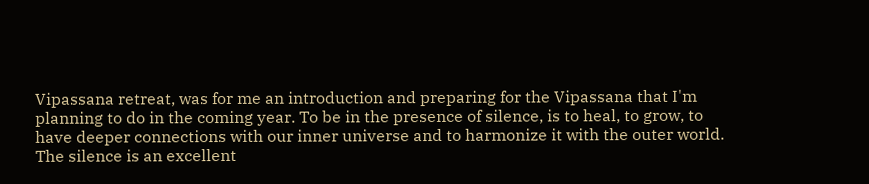Vipassana retreat, was for me an introduction and preparing for the Vipassana that I'm planning to do in the coming year. To be in the presence of silence, is to heal, to grow, to have deeper connections with our inner universe and to harmonize it with the outer world. The silence is an excellent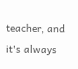teacher, and it's always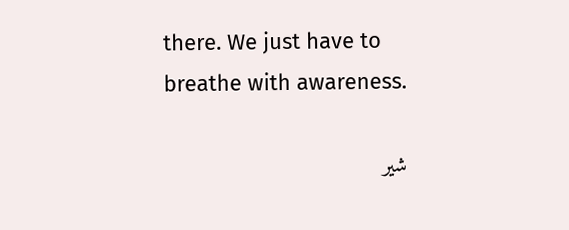there. We just have to breathe with awareness.

شير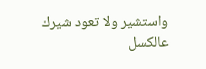واستشير ولا تعود شيرك عالكسل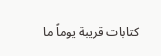كتابات قريبة يوماً ما